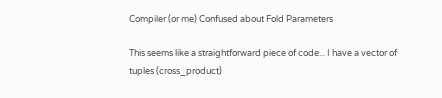Compiler (or me) Confused about Fold Parameters

This seems like a straightforward piece of code... I have a vector of tuples (cross_product)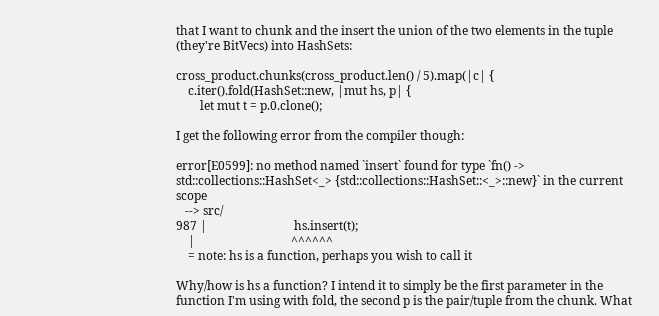that I want to chunk and the insert the union of the two elements in the tuple (they're BitVecs) into HashSets:

cross_product.chunks(cross_product.len() / 5).map(|c| {
    c.iter().fold(HashSet::new, |mut hs, p| {
        let mut t = p.0.clone();

I get the following error from the compiler though:

error[E0599]: no method named `insert` found for type `fn() -> std::collections::HashSet<_> {std::collections::HashSet::<_>::new}` in the current scope
   --> src/
987 |                             hs.insert(t);
    |                                ^^^^^^
    = note: hs is a function, perhaps you wish to call it

Why/how is hs a function? I intend it to simply be the first parameter in the function I'm using with fold, the second p is the pair/tuple from the chunk. What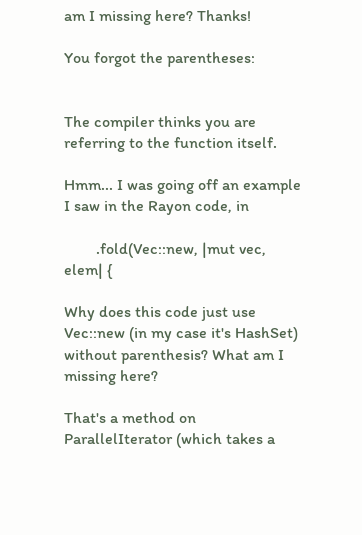am I missing here? Thanks!

You forgot the parentheses:


The compiler thinks you are referring to the function itself.

Hmm... I was going off an example I saw in the Rayon code, in

        .fold(Vec::new, |mut vec, elem| {

Why does this code just use Vec::new (in my case it's HashSet) without parenthesis? What am I missing here?

That's a method on ParallelIterator (which takes a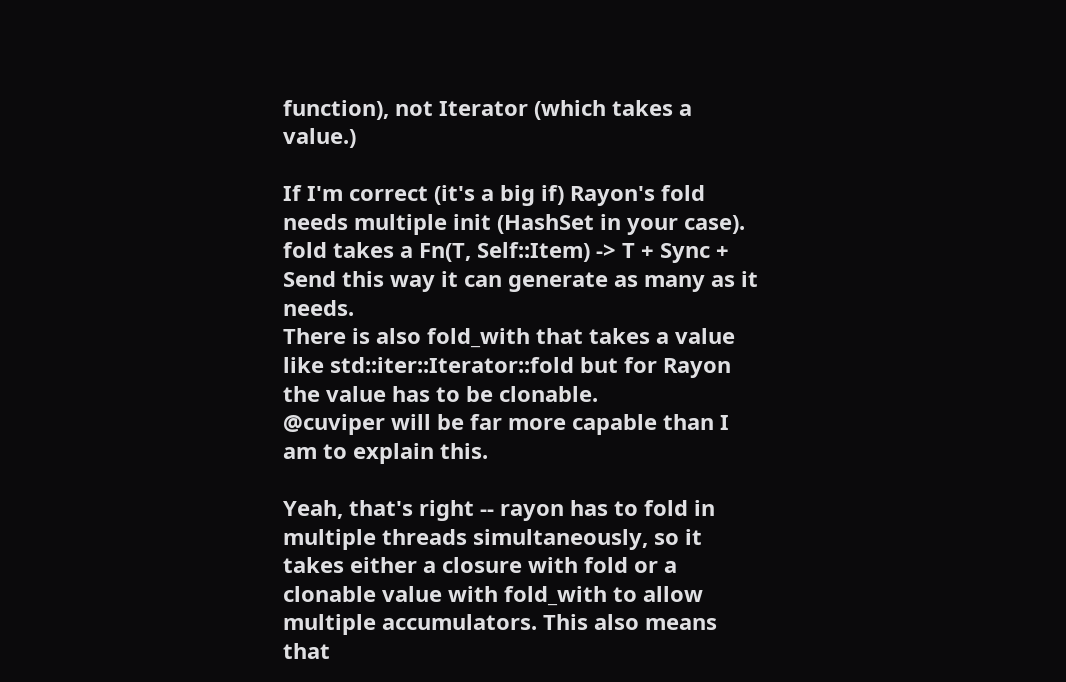function), not Iterator (which takes a value.)

If I'm correct (it's a big if) Rayon's fold needs multiple init (HashSet in your case).
fold takes a Fn(T, Self::Item) -> T + Sync + Send this way it can generate as many as it needs.
There is also fold_with that takes a value like std::iter::Iterator::fold but for Rayon the value has to be clonable.
@cuviper will be far more capable than I am to explain this.

Yeah, that's right -- rayon has to fold in multiple threads simultaneously, so it takes either a closure with fold or a clonable value with fold_with to allow multiple accumulators. This also means that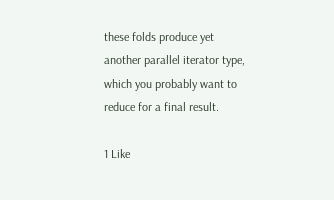these folds produce yet another parallel iterator type, which you probably want to reduce for a final result.

1 Like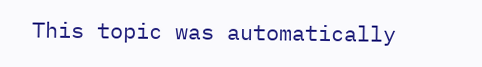This topic was automatically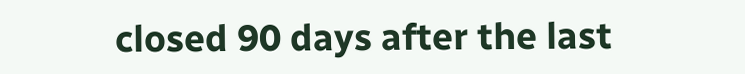closed 90 days after the last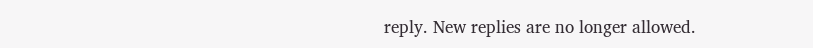reply. New replies are no longer allowed.